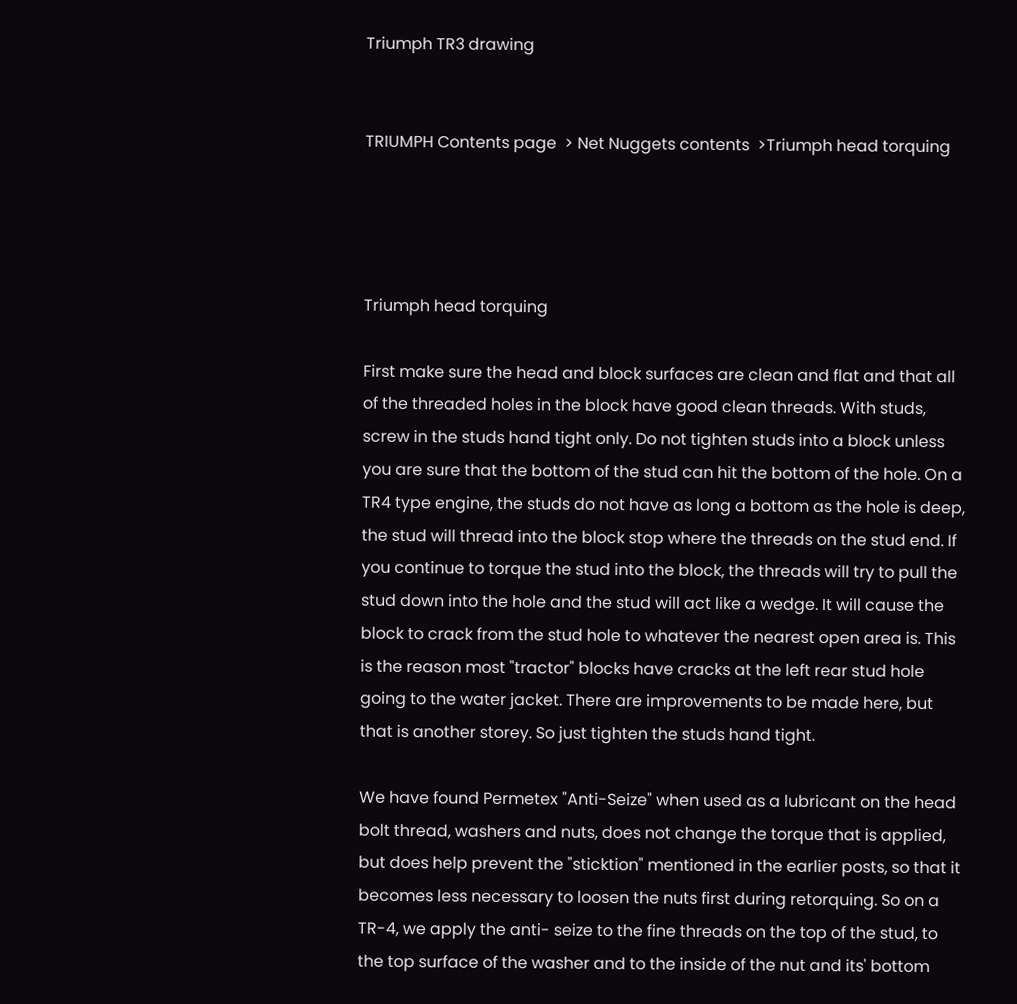Triumph TR3 drawing


TRIUMPH Contents page  > Net Nuggets contents  >Triumph head torquing




Triumph head torquing

First make sure the head and block surfaces are clean and flat and that all of the threaded holes in the block have good clean threads. With studs, screw in the studs hand tight only. Do not tighten studs into a block unless you are sure that the bottom of the stud can hit the bottom of the hole. On a TR4 type engine, the studs do not have as long a bottom as the hole is deep, the stud will thread into the block stop where the threads on the stud end. If you continue to torque the stud into the block, the threads will try to pull the stud down into the hole and the stud will act like a wedge. It will cause the block to crack from the stud hole to whatever the nearest open area is. This is the reason most "tractor" blocks have cracks at the left rear stud hole going to the water jacket. There are improvements to be made here, but that is another storey. So just tighten the studs hand tight.

We have found Permetex "Anti-Seize" when used as a lubricant on the head bolt thread, washers and nuts, does not change the torque that is applied, but does help prevent the "sticktion" mentioned in the earlier posts, so that it becomes less necessary to loosen the nuts first during retorquing. So on a TR-4, we apply the anti- seize to the fine threads on the top of the stud, to the top surface of the washer and to the inside of the nut and its' bottom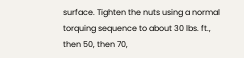surface. Tighten the nuts using a normal torquing sequence to about 30 lbs. ft., then 50, then 70,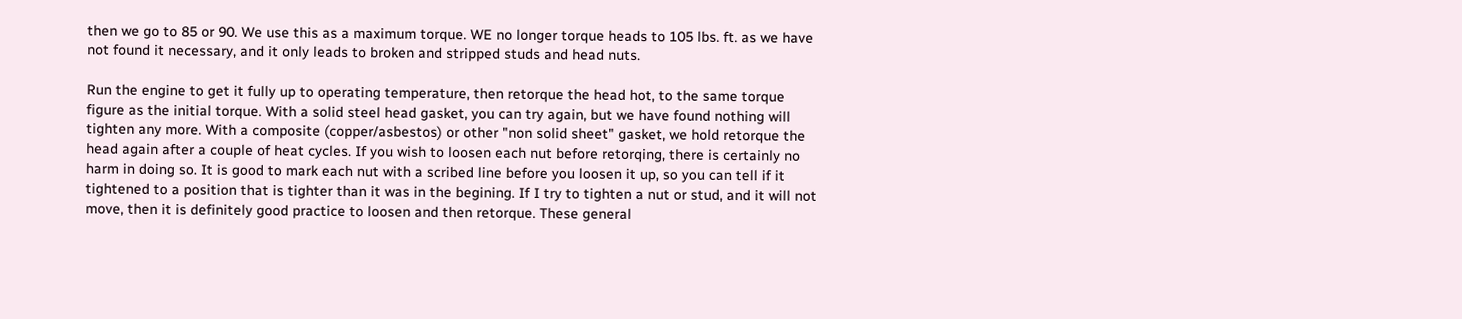then we go to 85 or 90. We use this as a maximum torque. WE no longer torque heads to 105 lbs. ft. as we have not found it necessary, and it only leads to broken and stripped studs and head nuts.

Run the engine to get it fully up to operating temperature, then retorque the head hot, to the same torque figure as the initial torque. With a solid steel head gasket, you can try again, but we have found nothing will tighten any more. With a composite (copper/asbestos) or other "non solid sheet" gasket, we hold retorque the head again after a couple of heat cycles. If you wish to loosen each nut before retorqing, there is certainly no harm in doing so. It is good to mark each nut with a scribed line before you loosen it up, so you can tell if it tightened to a position that is tighter than it was in the begining. If I try to tighten a nut or stud, and it will not move, then it is definitely good practice to loosen and then retorque. These general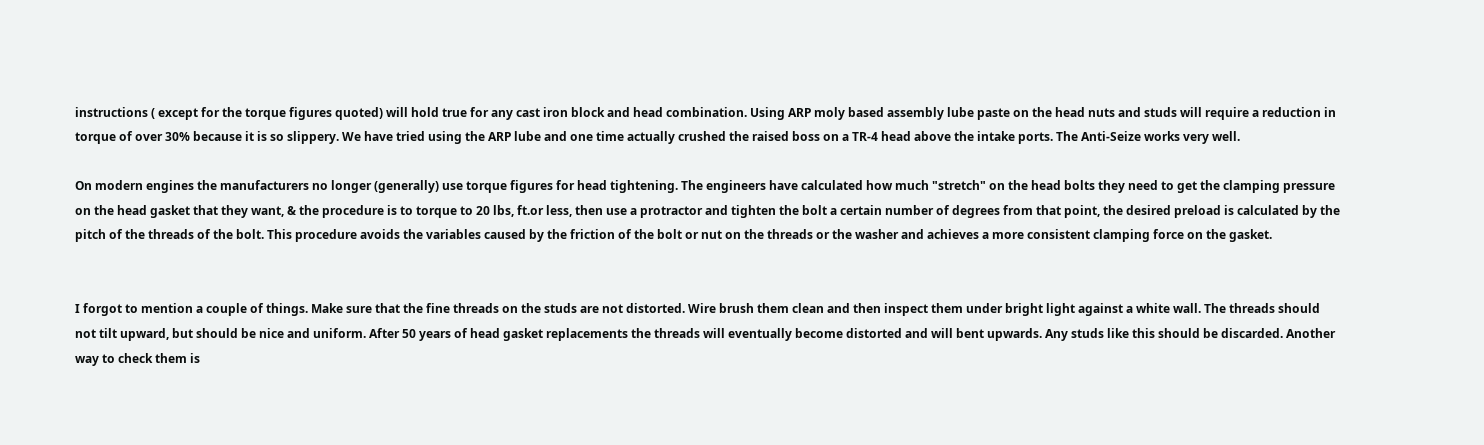instructions ( except for the torque figures quoted) will hold true for any cast iron block and head combination. Using ARP moly based assembly lube paste on the head nuts and studs will require a reduction in torque of over 30% because it is so slippery. We have tried using the ARP lube and one time actually crushed the raised boss on a TR-4 head above the intake ports. The Anti-Seize works very well.

On modern engines the manufacturers no longer (generally) use torque figures for head tightening. The engineers have calculated how much "stretch" on the head bolts they need to get the clamping pressure on the head gasket that they want, & the procedure is to torque to 20 lbs, ft.or less, then use a protractor and tighten the bolt a certain number of degrees from that point, the desired preload is calculated by the pitch of the threads of the bolt. This procedure avoids the variables caused by the friction of the bolt or nut on the threads or the washer and achieves a more consistent clamping force on the gasket.


I forgot to mention a couple of things. Make sure that the fine threads on the studs are not distorted. Wire brush them clean and then inspect them under bright light against a white wall. The threads should not tilt upward, but should be nice and uniform. After 50 years of head gasket replacements the threads will eventually become distorted and will bent upwards. Any studs like this should be discarded. Another way to check them is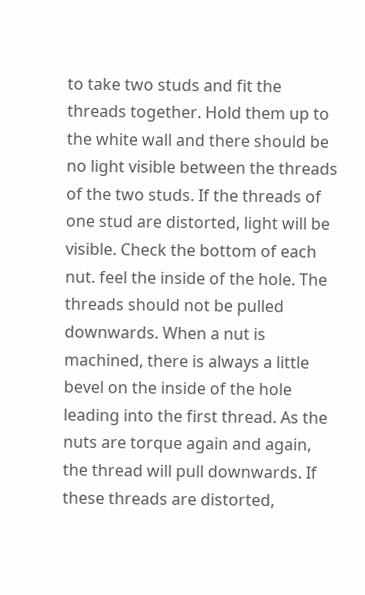to take two studs and fit the threads together. Hold them up to the white wall and there should be no light visible between the threads of the two studs. If the threads of one stud are distorted, light will be visible. Check the bottom of each nut. feel the inside of the hole. The threads should not be pulled downwards. When a nut is machined, there is always a little bevel on the inside of the hole leading into the first thread. As the nuts are torque again and again, the thread will pull downwards. If these threads are distorted,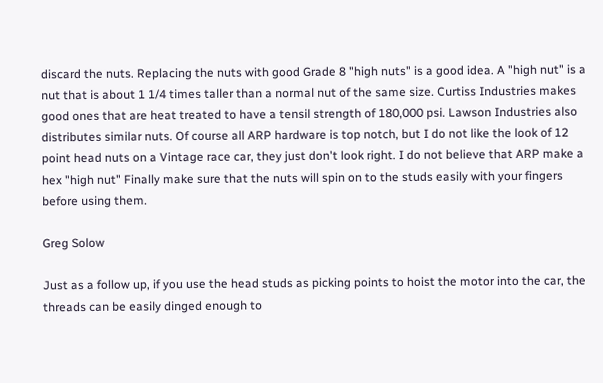discard the nuts. Replacing the nuts with good Grade 8 "high nuts" is a good idea. A "high nut" is a nut that is about 1 1/4 times taller than a normal nut of the same size. Curtiss Industries makes good ones that are heat treated to have a tensil strength of 180,000 psi. Lawson Industries also distributes similar nuts. Of course all ARP hardware is top notch, but I do not like the look of 12 point head nuts on a Vintage race car, they just don't look right. I do not believe that ARP make a hex "high nut" Finally make sure that the nuts will spin on to the studs easily with your fingers before using them.

Greg Solow

Just as a follow up, if you use the head studs as picking points to hoist the motor into the car, the threads can be easily dinged enough to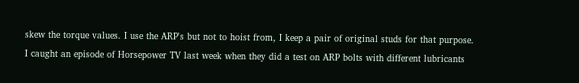skew the torque values. I use the ARP's but not to hoist from, I keep a pair of original studs for that purpose. I caught an episode of Horsepower TV last week when they did a test on ARP bolts with different lubricants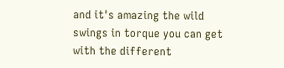and it's amazing the wild swings in torque you can get with the different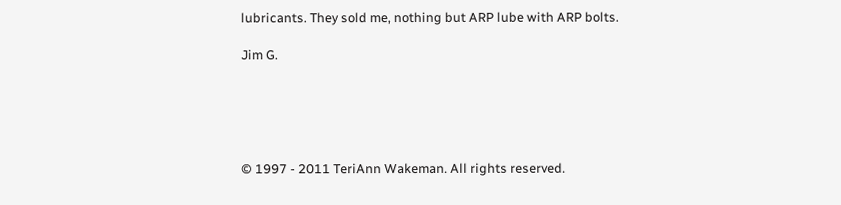lubricants. They sold me, nothing but ARP lube with ARP bolts.

Jim G.





© 1997 - 2011 TeriAnn Wakeman. All rights reserved.